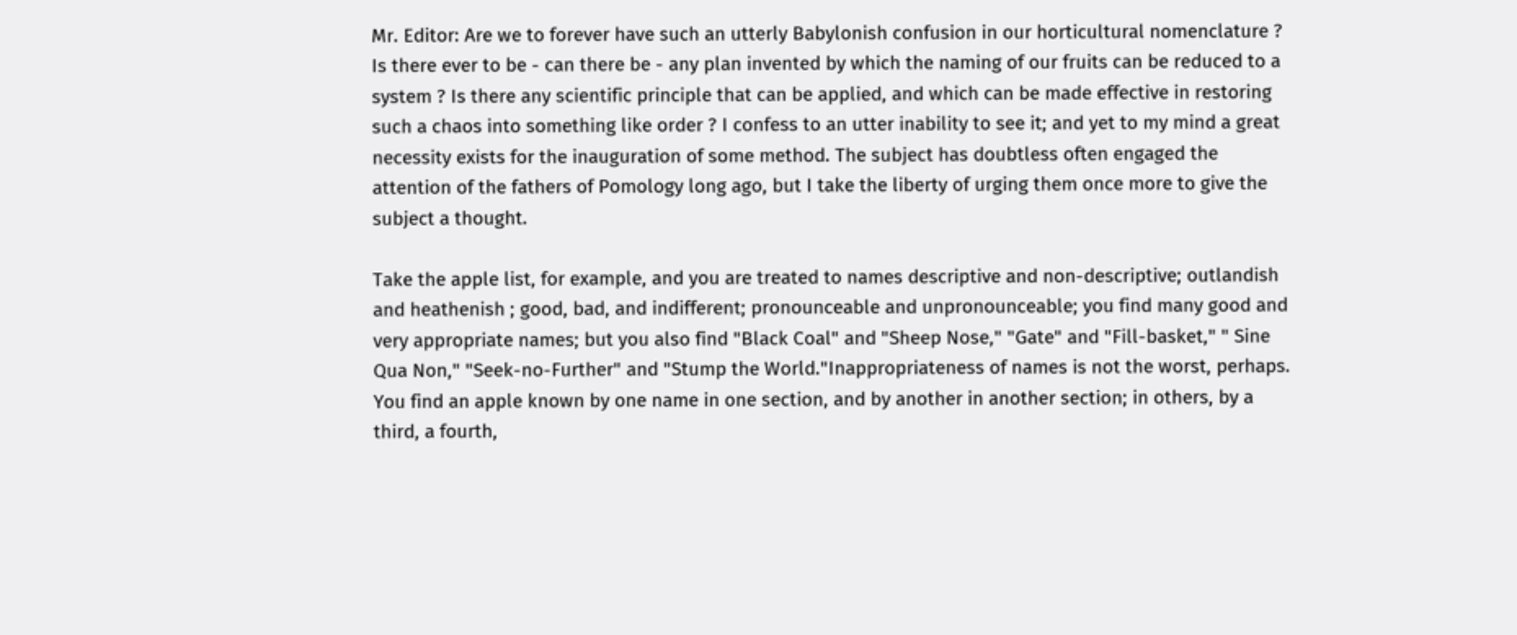Mr. Editor: Are we to forever have such an utterly Babylonish confusion in our horticultural nomenclature ? Is there ever to be - can there be - any plan invented by which the naming of our fruits can be reduced to a system ? Is there any scientific principle that can be applied, and which can be made effective in restoring such a chaos into something like order ? I confess to an utter inability to see it; and yet to my mind a great necessity exists for the inauguration of some method. The subject has doubtless often engaged the attention of the fathers of Pomology long ago, but I take the liberty of urging them once more to give the subject a thought.

Take the apple list, for example, and you are treated to names descriptive and non-descriptive; outlandish and heathenish ; good, bad, and indifferent; pronounceable and unpronounceable; you find many good and very appropriate names; but you also find "Black Coal" and "Sheep Nose," "Gate" and "Fill-basket," " Sine Qua Non," "Seek-no-Further" and "Stump the World."Inappropriateness of names is not the worst, perhaps. You find an apple known by one name in one section, and by another in another section; in others, by a third, a fourth,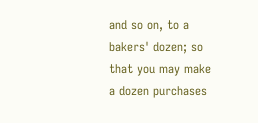and so on, to a bakers' dozen; so that you may make a dozen purchases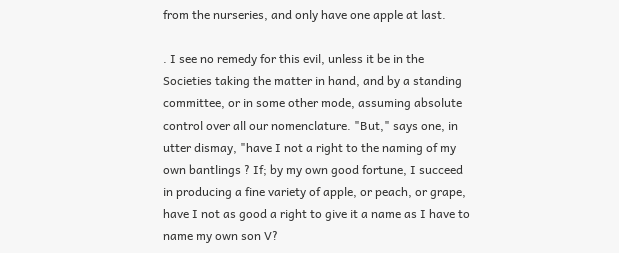from the nurseries, and only have one apple at last.

. I see no remedy for this evil, unless it be in the Societies taking the matter in hand, and by a standing committee, or in some other mode, assuming absolute control over all our nomenclature. "But," says one, in utter dismay, "have I not a right to the naming of my own bantlings ? If; by my own good fortune, I succeed in producing a fine variety of apple, or peach, or grape, have I not as good a right to give it a name as I have to name my own son V?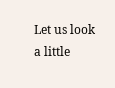Let us look a little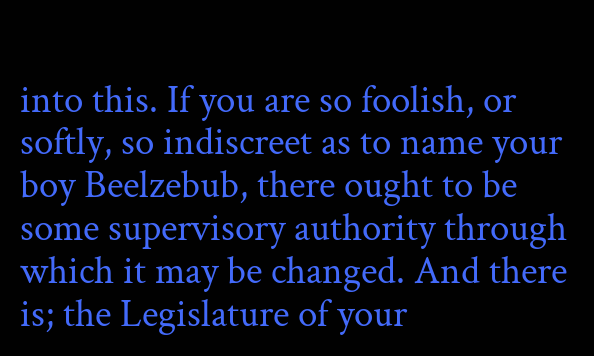into this. If you are so foolish, or softly, so indiscreet as to name your boy Beelzebub, there ought to be some supervisory authority through which it may be changed. And there is; the Legislature of your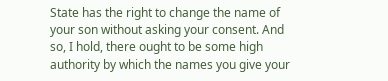State has the right to change the name of your son without asking your consent. And so, I hold, there ought to be some high authority by which the names you give your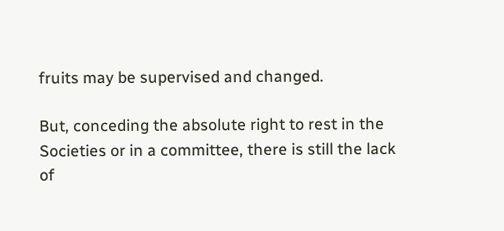fruits may be supervised and changed.

But, conceding the absolute right to rest in the Societies or in a committee, there is still the lack of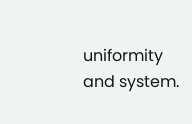uniformity and system.